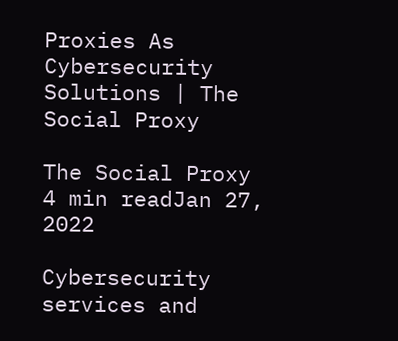Proxies As Cybersecurity Solutions | The Social Proxy

The Social Proxy
4 min readJan 27, 2022

Cybersecurity services and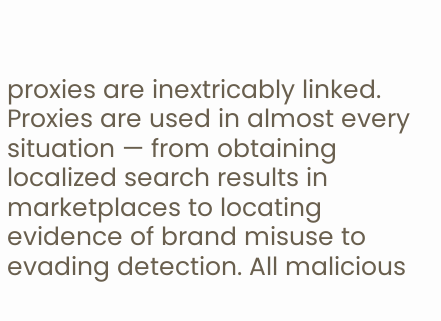proxies are inextricably linked. Proxies are used in almost every situation — from obtaining localized search results in marketplaces to locating evidence of brand misuse to evading detection. All malicious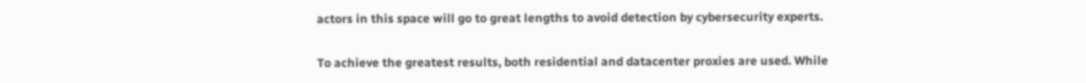actors in this space will go to great lengths to avoid detection by cybersecurity experts.

To achieve the greatest results, both residential and datacenter proxies are used. While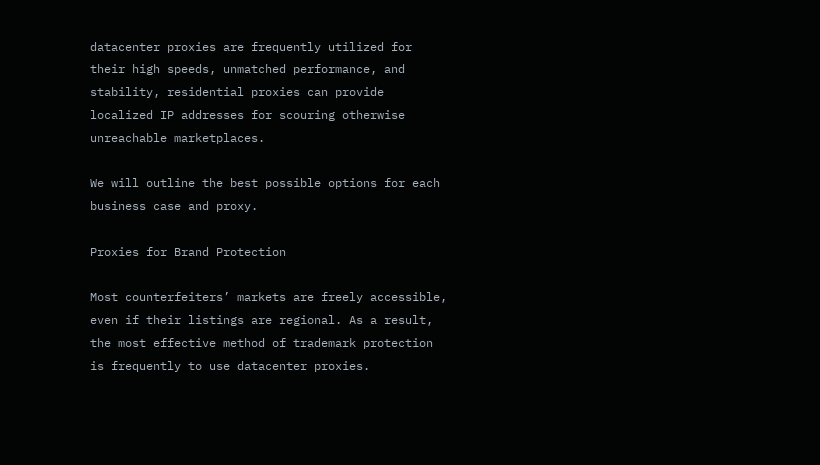datacenter proxies are frequently utilized for their high speeds, unmatched performance, and stability, residential proxies can provide localized IP addresses for scouring otherwise unreachable marketplaces.

We will outline the best possible options for each business case and proxy.

Proxies for Brand Protection

Most counterfeiters’ markets are freely accessible, even if their listings are regional. As a result, the most effective method of trademark protection is frequently to use datacenter proxies.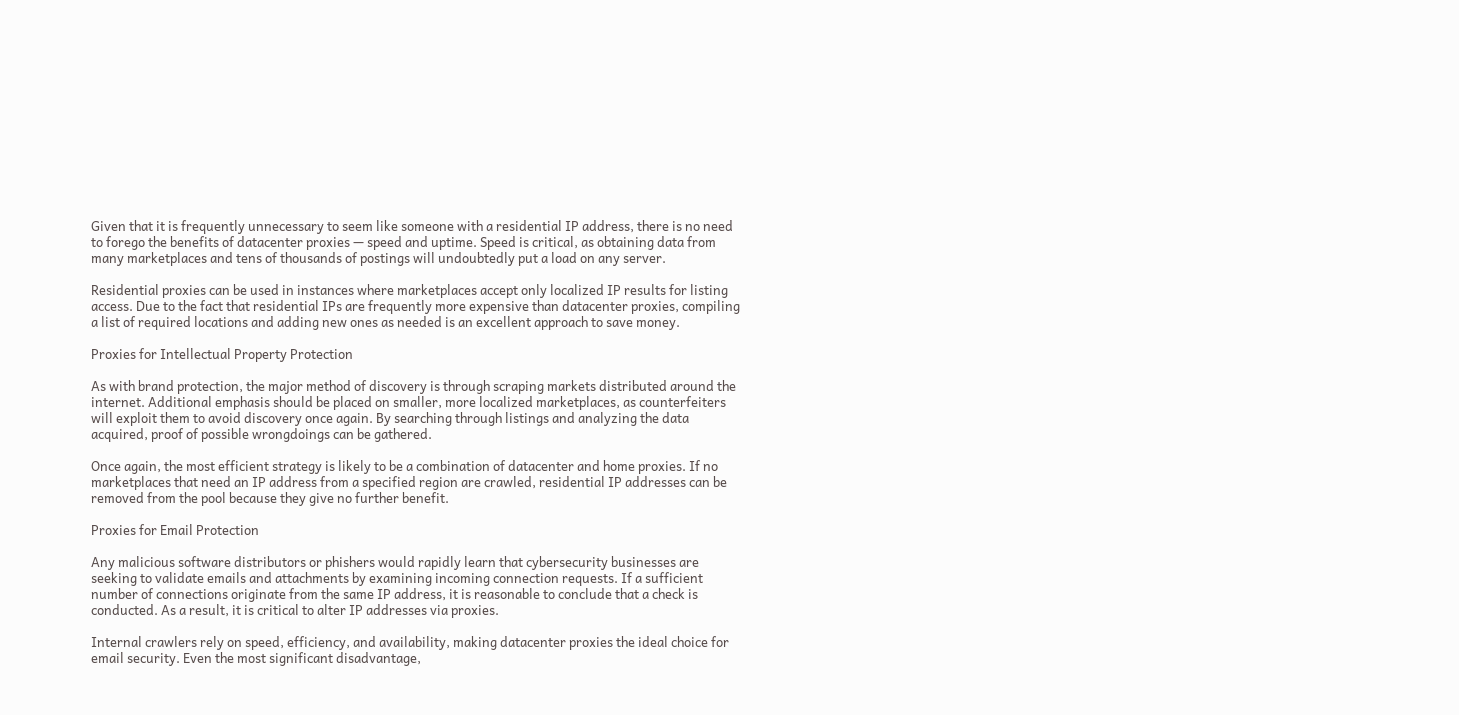Given that it is frequently unnecessary to seem like someone with a residential IP address, there is no need to forego the benefits of datacenter proxies — speed and uptime. Speed is critical, as obtaining data from many marketplaces and tens of thousands of postings will undoubtedly put a load on any server.

Residential proxies can be used in instances where marketplaces accept only localized IP results for listing access. Due to the fact that residential IPs are frequently more expensive than datacenter proxies, compiling a list of required locations and adding new ones as needed is an excellent approach to save money.

Proxies for Intellectual Property Protection

As with brand protection, the major method of discovery is through scraping markets distributed around the internet. Additional emphasis should be placed on smaller, more localized marketplaces, as counterfeiters will exploit them to avoid discovery once again. By searching through listings and analyzing the data acquired, proof of possible wrongdoings can be gathered.

Once again, the most efficient strategy is likely to be a combination of datacenter and home proxies. If no marketplaces that need an IP address from a specified region are crawled, residential IP addresses can be removed from the pool because they give no further benefit.

Proxies for Email Protection

Any malicious software distributors or phishers would rapidly learn that cybersecurity businesses are seeking to validate emails and attachments by examining incoming connection requests. If a sufficient number of connections originate from the same IP address, it is reasonable to conclude that a check is conducted. As a result, it is critical to alter IP addresses via proxies.

Internal crawlers rely on speed, efficiency, and availability, making datacenter proxies the ideal choice for email security. Even the most significant disadvantage,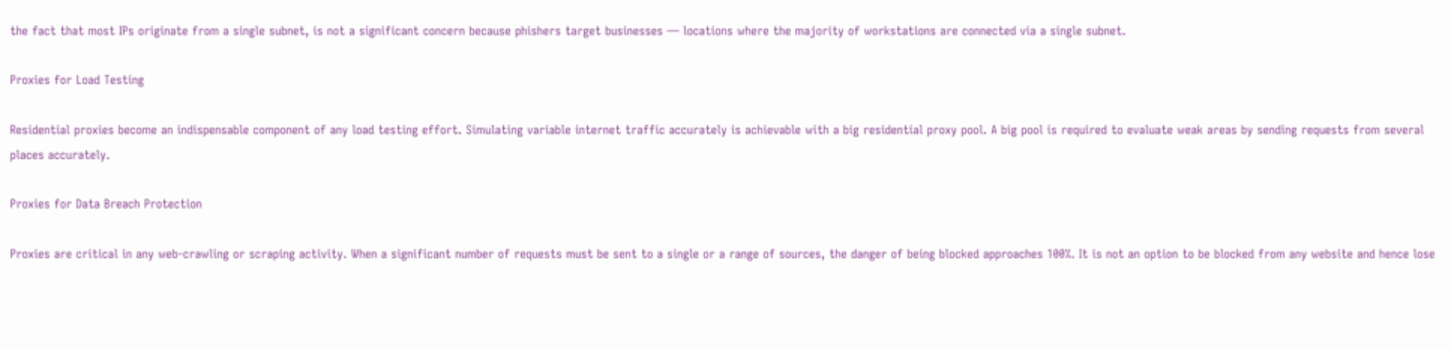the fact that most IPs originate from a single subnet, is not a significant concern because phishers target businesses ― locations where the majority of workstations are connected via a single subnet.

Proxies for Load Testing

Residential proxies become an indispensable component of any load testing effort. Simulating variable internet traffic accurately is achievable with a big residential proxy pool. A big pool is required to evaluate weak areas by sending requests from several places accurately.

Proxies for Data Breach Protection

Proxies are critical in any web-crawling or scraping activity. When a significant number of requests must be sent to a single or a range of sources, the danger of being blocked approaches 100%. It is not an option to be blocked from any website and hence lose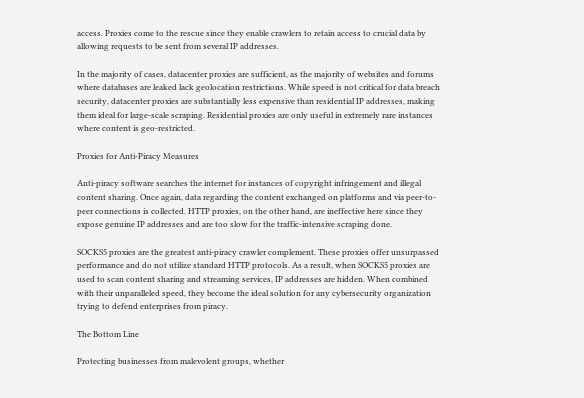access. Proxies come to the rescue since they enable crawlers to retain access to crucial data by allowing requests to be sent from several IP addresses.

In the majority of cases, datacenter proxies are sufficient, as the majority of websites and forums where databases are leaked lack geolocation restrictions. While speed is not critical for data breach security, datacenter proxies are substantially less expensive than residential IP addresses, making them ideal for large-scale scraping. Residential proxies are only useful in extremely rare instances where content is geo-restricted.

Proxies for Anti-Piracy Measures

Anti-piracy software searches the internet for instances of copyright infringement and illegal content sharing. Once again, data regarding the content exchanged on platforms and via peer-to-peer connections is collected. HTTP proxies, on the other hand, are ineffective here since they expose genuine IP addresses and are too slow for the traffic-intensive scraping done.

SOCKS5 proxies are the greatest anti-piracy crawler complement. These proxies offer unsurpassed performance and do not utilize standard HTTP protocols. As a result, when SOCKS5 proxies are used to scan content sharing and streaming services, IP addresses are hidden. When combined with their unparalleled speed, they become the ideal solution for any cybersecurity organization trying to defend enterprises from piracy.

The Bottom Line

Protecting businesses from malevolent groups, whether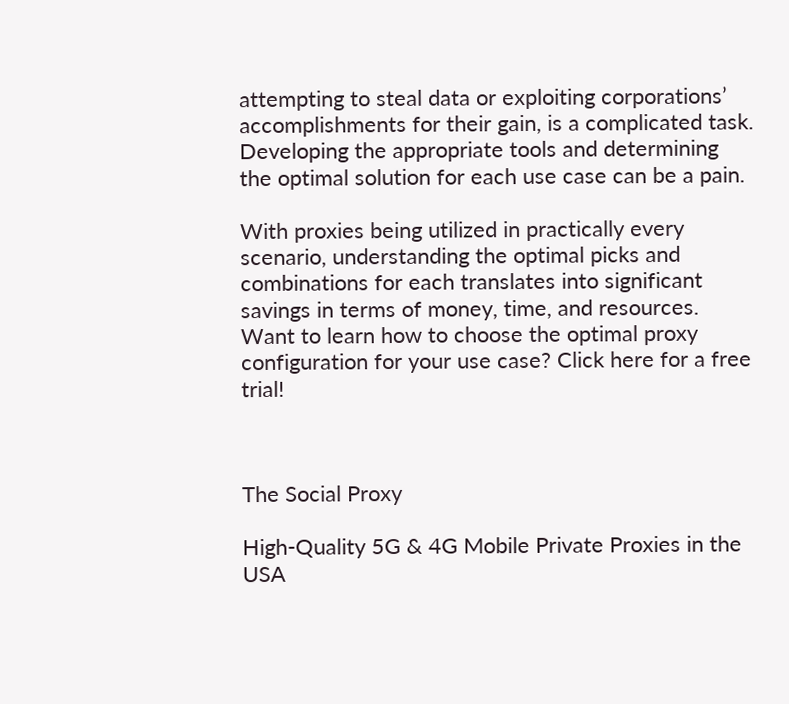attempting to steal data or exploiting corporations’ accomplishments for their gain, is a complicated task. Developing the appropriate tools and determining the optimal solution for each use case can be a pain.

With proxies being utilized in practically every scenario, understanding the optimal picks and combinations for each translates into significant savings in terms of money, time, and resources. Want to learn how to choose the optimal proxy configuration for your use case? Click here for a free trial!



The Social Proxy

High-Quality 5G & 4G Mobile Private Proxies in the USA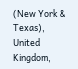(New York & Texas), United Kingdom,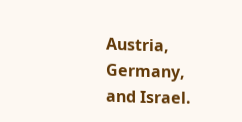Austria, Germany, and Israel.